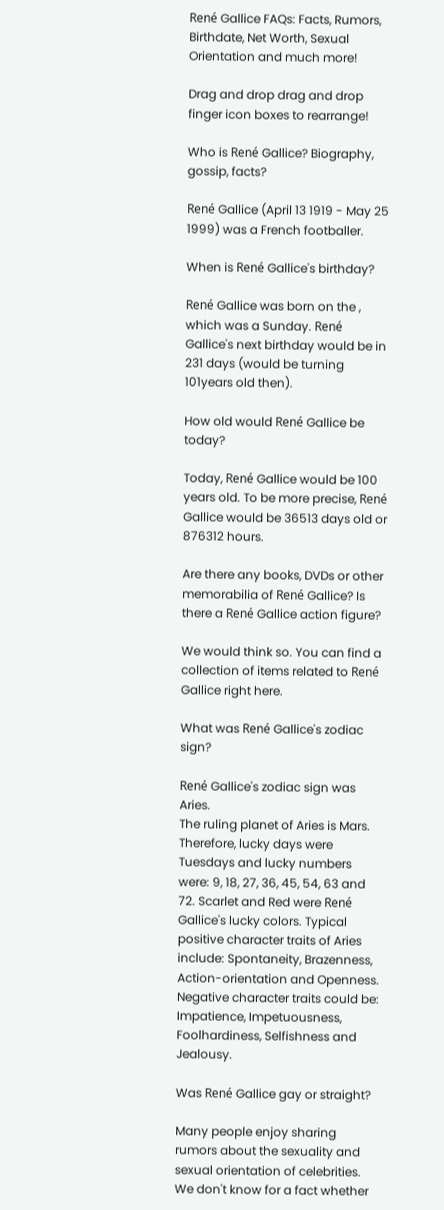René Gallice FAQs: Facts, Rumors, Birthdate, Net Worth, Sexual Orientation and much more!

Drag and drop drag and drop finger icon boxes to rearrange!

Who is René Gallice? Biography, gossip, facts?

René Gallice (April 13 1919 - May 25 1999) was a French footballer.

When is René Gallice's birthday?

René Gallice was born on the , which was a Sunday. René Gallice's next birthday would be in 231 days (would be turning 101years old then).

How old would René Gallice be today?

Today, René Gallice would be 100 years old. To be more precise, René Gallice would be 36513 days old or 876312 hours.

Are there any books, DVDs or other memorabilia of René Gallice? Is there a René Gallice action figure?

We would think so. You can find a collection of items related to René Gallice right here.

What was René Gallice's zodiac sign?

René Gallice's zodiac sign was Aries.
The ruling planet of Aries is Mars. Therefore, lucky days were Tuesdays and lucky numbers were: 9, 18, 27, 36, 45, 54, 63 and 72. Scarlet and Red were René Gallice's lucky colors. Typical positive character traits of Aries include: Spontaneity, Brazenness, Action-orientation and Openness. Negative character traits could be: Impatience, Impetuousness, Foolhardiness, Selfishness and Jealousy.

Was René Gallice gay or straight?

Many people enjoy sharing rumors about the sexuality and sexual orientation of celebrities. We don't know for a fact whether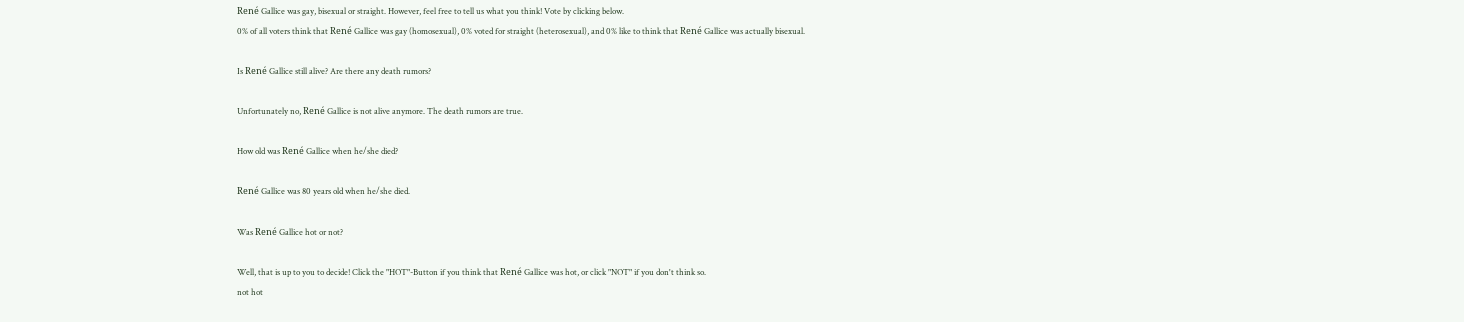René Gallice was gay, bisexual or straight. However, feel free to tell us what you think! Vote by clicking below.
0% of all voters think that René Gallice was gay (homosexual), 0% voted for straight (heterosexual), and 0% like to think that René Gallice was actually bisexual.

Is René Gallice still alive? Are there any death rumors?

Unfortunately no, René Gallice is not alive anymore. The death rumors are true.

How old was René Gallice when he/she died?

René Gallice was 80 years old when he/she died.

Was René Gallice hot or not?

Well, that is up to you to decide! Click the "HOT"-Button if you think that René Gallice was hot, or click "NOT" if you don't think so.
not hot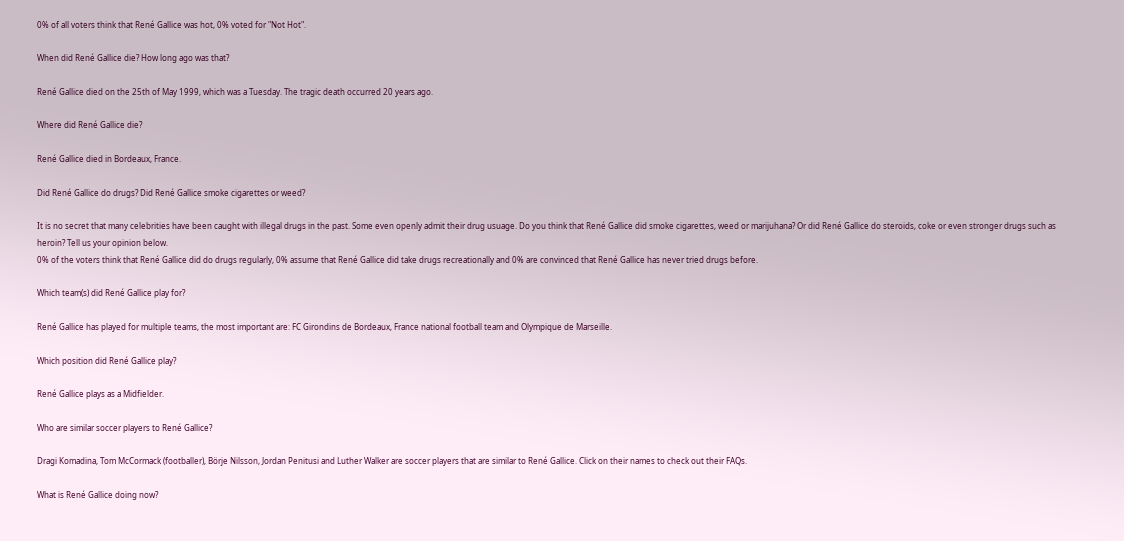0% of all voters think that René Gallice was hot, 0% voted for "Not Hot".

When did René Gallice die? How long ago was that?

René Gallice died on the 25th of May 1999, which was a Tuesday. The tragic death occurred 20 years ago.

Where did René Gallice die?

René Gallice died in Bordeaux, France.

Did René Gallice do drugs? Did René Gallice smoke cigarettes or weed?

It is no secret that many celebrities have been caught with illegal drugs in the past. Some even openly admit their drug usuage. Do you think that René Gallice did smoke cigarettes, weed or marijuhana? Or did René Gallice do steroids, coke or even stronger drugs such as heroin? Tell us your opinion below.
0% of the voters think that René Gallice did do drugs regularly, 0% assume that René Gallice did take drugs recreationally and 0% are convinced that René Gallice has never tried drugs before.

Which team(s) did René Gallice play for?

René Gallice has played for multiple teams, the most important are: FC Girondins de Bordeaux, France national football team and Olympique de Marseille.

Which position did René Gallice play?

René Gallice plays as a Midfielder.

Who are similar soccer players to René Gallice?

Dragi Komadina, Tom McCormack (footballer), Börje Nilsson, Jordan Penitusi and Luther Walker are soccer players that are similar to René Gallice. Click on their names to check out their FAQs.

What is René Gallice doing now?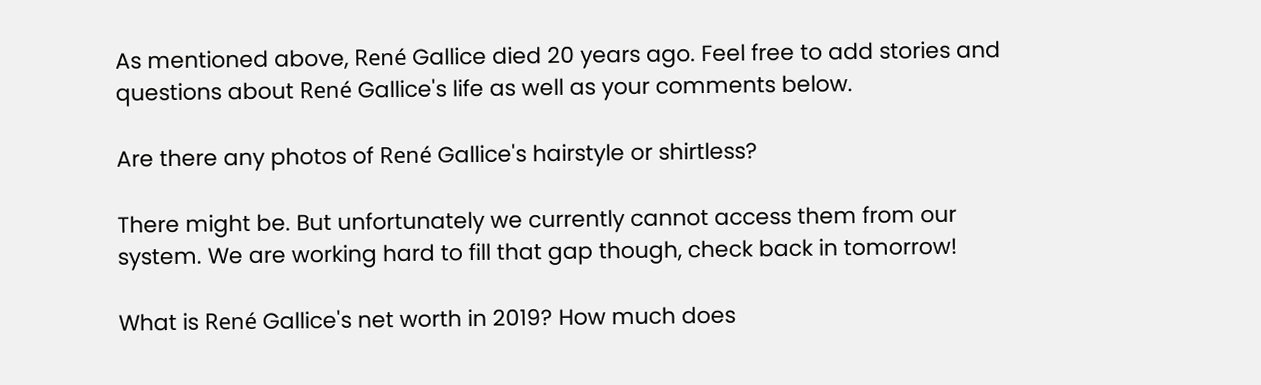As mentioned above, René Gallice died 20 years ago. Feel free to add stories and questions about René Gallice's life as well as your comments below.

Are there any photos of René Gallice's hairstyle or shirtless?

There might be. But unfortunately we currently cannot access them from our system. We are working hard to fill that gap though, check back in tomorrow!

What is René Gallice's net worth in 2019? How much does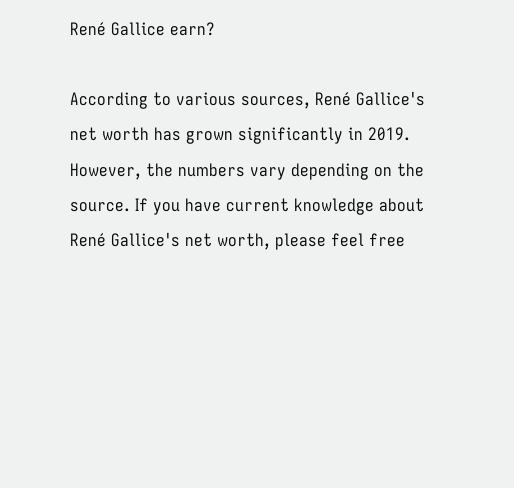René Gallice earn?

According to various sources, René Gallice's net worth has grown significantly in 2019. However, the numbers vary depending on the source. If you have current knowledge about René Gallice's net worth, please feel free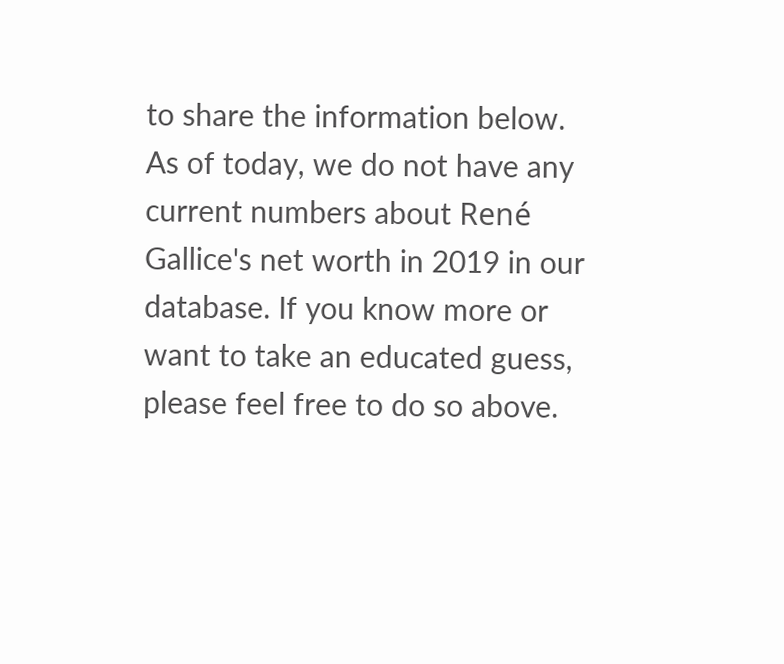to share the information below.
As of today, we do not have any current numbers about René Gallice's net worth in 2019 in our database. If you know more or want to take an educated guess, please feel free to do so above.